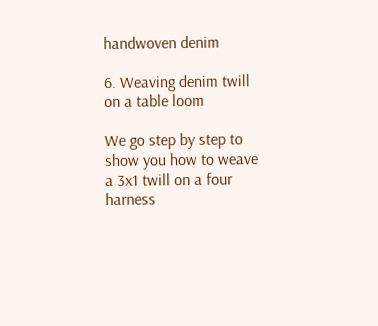handwoven denim

6. Weaving denim twill on a table loom

We go step by step to show you how to weave a 3x1 twill on a four harness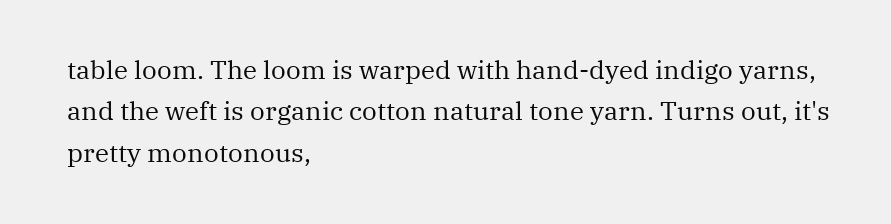table loom. The loom is warped with hand-dyed indigo yarns, and the weft is organic cotton natural tone yarn. Turns out, it's pretty monotonous,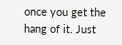once you get the hang of it. Just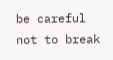be careful not to break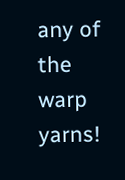any of the warp yarns!